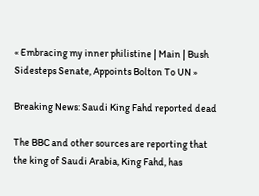« Embracing my inner philistine | Main | Bush Sidesteps Senate, Appoints Bolton To UN »

Breaking News: Saudi King Fahd reported dead

The BBC and other sources are reporting that the king of Saudi Arabia, King Fahd, has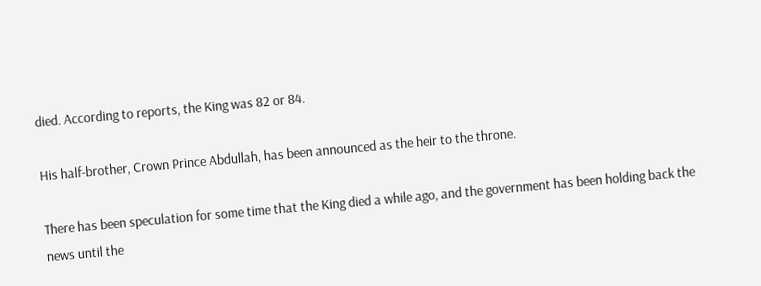died. According to reports, the King was 82 or 84.

His half-brother, Crown Prince Abdullah, has been announced as the heir to the throne.

There has been speculation for some time that the King died a while ago, and the government has been holding back the news until the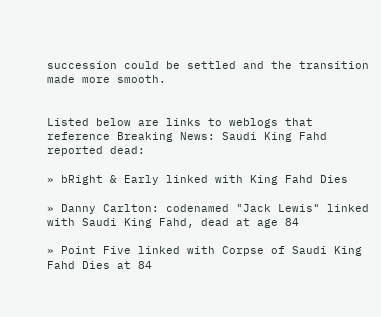succession could be settled and the transition made more smooth.


Listed below are links to weblogs that reference Breaking News: Saudi King Fahd reported dead:

» bRight & Early linked with King Fahd Dies

» Danny Carlton: codenamed "Jack Lewis" linked with Saudi King Fahd, dead at age 84

» Point Five linked with Corpse of Saudi King Fahd Dies at 84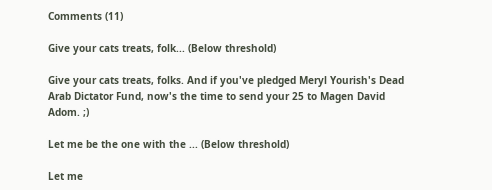Comments (11)

Give your cats treats, folk... (Below threshold)

Give your cats treats, folks. And if you've pledged Meryl Yourish's Dead Arab Dictator Fund, now's the time to send your 25 to Magen David Adom. ;)

Let me be the one with the ... (Below threshold)

Let me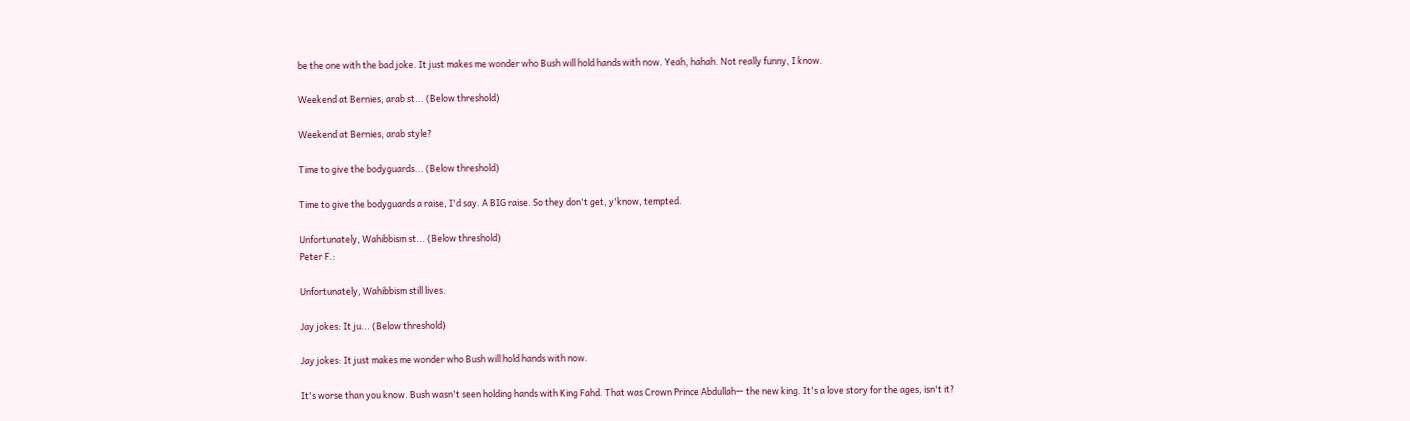be the one with the bad joke. It just makes me wonder who Bush will hold hands with now. Yeah, hahah. Not really funny, I know.

Weekend at Bernies, arab st... (Below threshold)

Weekend at Bernies, arab style?

Time to give the bodyguards... (Below threshold)

Time to give the bodyguards a raise, I'd say. A BIG raise. So they don't get, y'know, tempted.

Unfortunately, Wahibbism st... (Below threshold)
Peter F.:

Unfortunately, Wahibbism still lives.

Jay jokes: It ju... (Below threshold)

Jay jokes: It just makes me wonder who Bush will hold hands with now.

It's worse than you know. Bush wasn't seen holding hands with King Fahd. That was Crown Prince Abdullah— the new king. It's a love story for the ages, isn't it?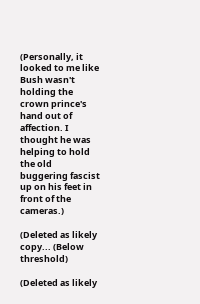(Personally, it looked to me like Bush wasn't holding the crown prince's hand out of affection. I thought he was helping to hold the old buggering fascist up on his feet in front of the cameras.)

(Deleted as likely copy... (Below threshold)

(Deleted as likely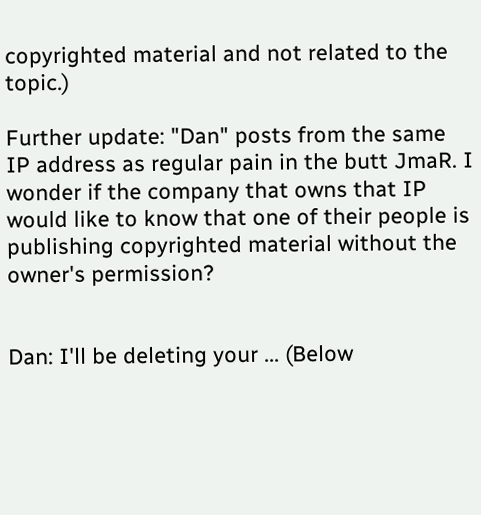copyrighted material and not related to the topic.)

Further update: "Dan" posts from the same IP address as regular pain in the butt JmaR. I wonder if the company that owns that IP would like to know that one of their people is publishing copyrighted material without the owner's permission?


Dan: I'll be deleting your ... (Below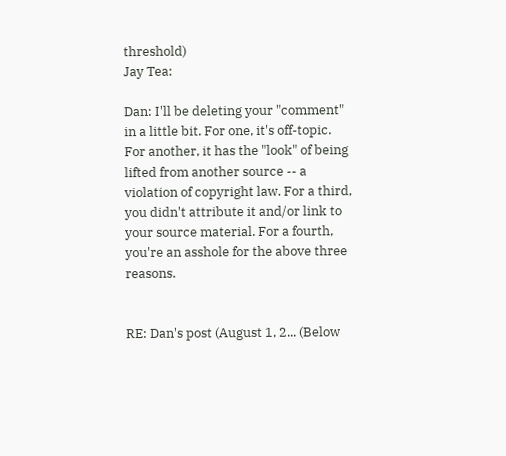threshold)
Jay Tea:

Dan: I'll be deleting your "comment" in a little bit. For one, it's off-topic. For another, it has the "look" of being lifted from another source -- a violation of copyright law. For a third, you didn't attribute it and/or link to your source material. For a fourth, you're an asshole for the above three reasons.


RE: Dan's post (August 1, 2... (Below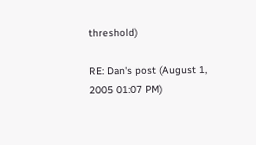threshold)

RE: Dan's post (August 1, 2005 01:07 PM)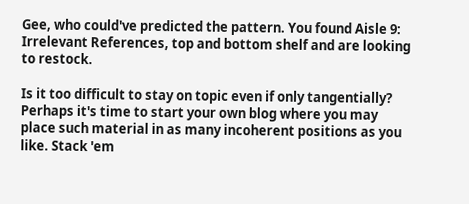Gee, who could've predicted the pattern. You found Aisle 9: Irrelevant References, top and bottom shelf and are looking to restock.

Is it too difficult to stay on topic even if only tangentially? Perhaps it's time to start your own blog where you may place such material in as many incoherent positions as you like. Stack 'em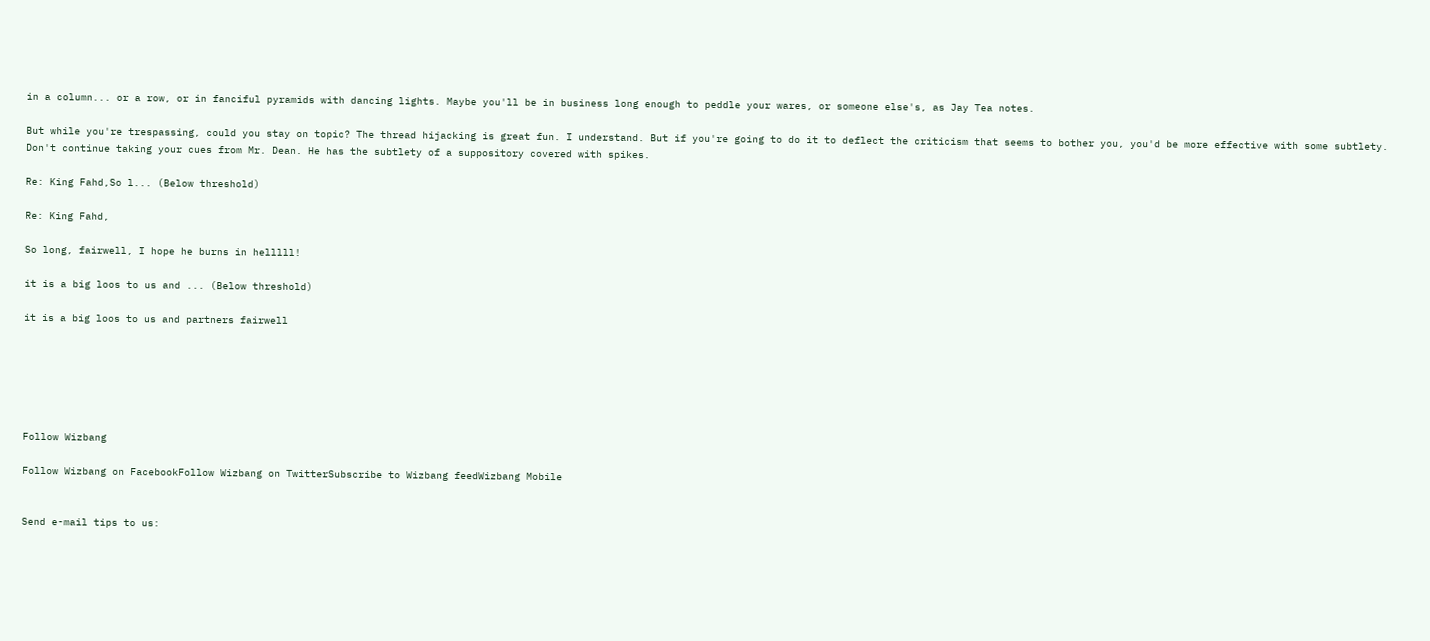in a column... or a row, or in fanciful pyramids with dancing lights. Maybe you'll be in business long enough to peddle your wares, or someone else's, as Jay Tea notes.

But while you're trespassing, could you stay on topic? The thread hijacking is great fun. I understand. But if you're going to do it to deflect the criticism that seems to bother you, you'd be more effective with some subtlety. Don't continue taking your cues from Mr. Dean. He has the subtlety of a suppository covered with spikes.

Re: King Fahd,So l... (Below threshold)

Re: King Fahd,

So long, fairwell, I hope he burns in helllll!

it is a big loos to us and ... (Below threshold)

it is a big loos to us and partners fairwell






Follow Wizbang

Follow Wizbang on FacebookFollow Wizbang on TwitterSubscribe to Wizbang feedWizbang Mobile


Send e-mail tips to us: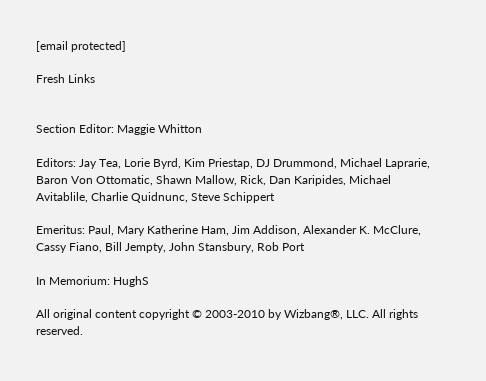[email protected]

Fresh Links


Section Editor: Maggie Whitton

Editors: Jay Tea, Lorie Byrd, Kim Priestap, DJ Drummond, Michael Laprarie, Baron Von Ottomatic, Shawn Mallow, Rick, Dan Karipides, Michael Avitablile, Charlie Quidnunc, Steve Schippert

Emeritus: Paul, Mary Katherine Ham, Jim Addison, Alexander K. McClure, Cassy Fiano, Bill Jempty, John Stansbury, Rob Port

In Memorium: HughS

All original content copyright © 2003-2010 by Wizbang®, LLC. All rights reserved.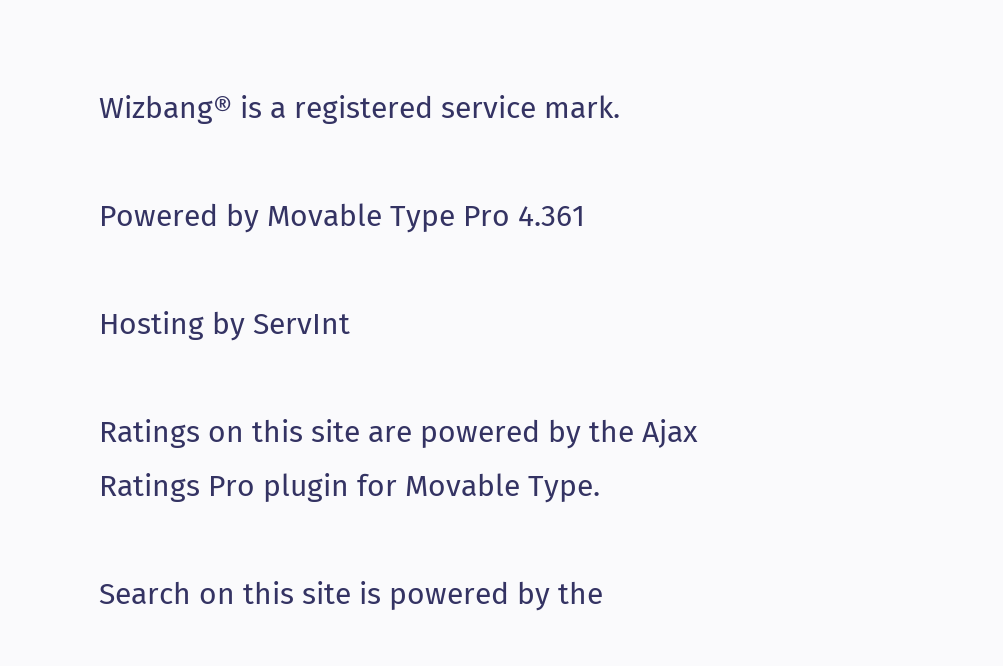Wizbang® is a registered service mark.

Powered by Movable Type Pro 4.361

Hosting by ServInt

Ratings on this site are powered by the Ajax Ratings Pro plugin for Movable Type.

Search on this site is powered by the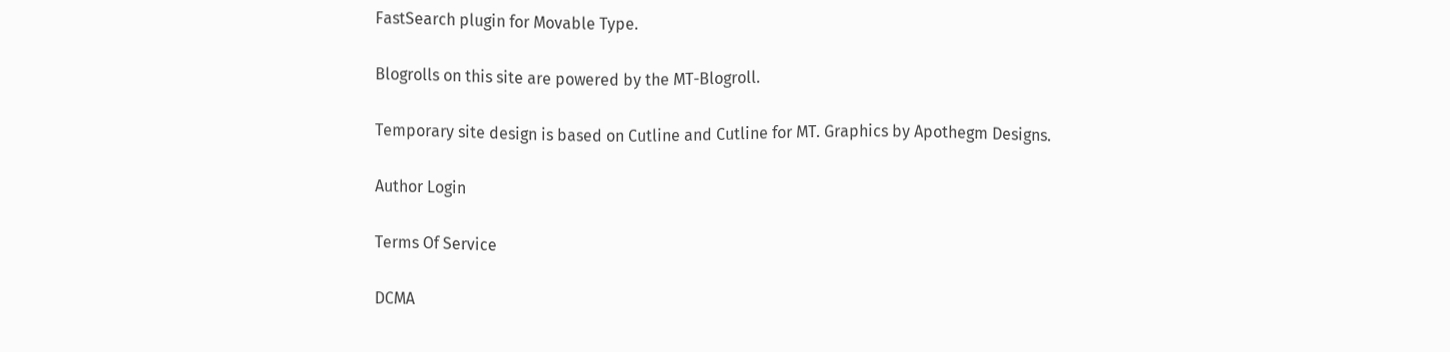FastSearch plugin for Movable Type.

Blogrolls on this site are powered by the MT-Blogroll.

Temporary site design is based on Cutline and Cutline for MT. Graphics by Apothegm Designs.

Author Login

Terms Of Service

DCMA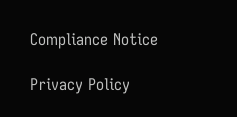Compliance Notice

Privacy Policy